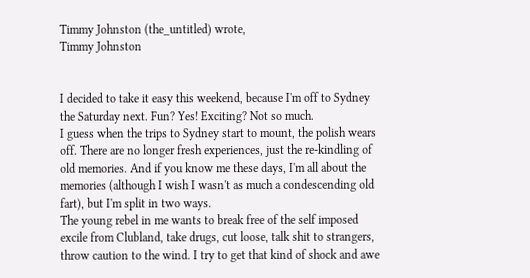Timmy Johnston (the_untitled) wrote,
Timmy Johnston


I decided to take it easy this weekend, because I'm off to Sydney the Saturday next. Fun? Yes! Exciting? Not so much.
I guess when the trips to Sydney start to mount, the polish wears off. There are no longer fresh experiences, just the re-kindling of old memories. And if you know me these days, I'm all about the memories (although I wish I wasn't as much a condescending old fart), but I'm split in two ways.
The young rebel in me wants to break free of the self imposed excile from Clubland, take drugs, cut loose, talk shit to strangers, throw caution to the wind. I try to get that kind of shock and awe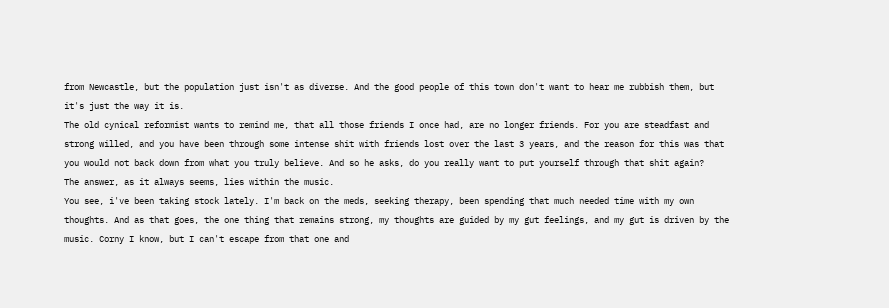from Newcastle, but the population just isn't as diverse. And the good people of this town don't want to hear me rubbish them, but it's just the way it is.
The old cynical reformist wants to remind me, that all those friends I once had, are no longer friends. For you are steadfast and strong willed, and you have been through some intense shit with friends lost over the last 3 years, and the reason for this was that you would not back down from what you truly believe. And so he asks, do you really want to put yourself through that shit again?
The answer, as it always seems, lies within the music.
You see, i've been taking stock lately. I'm back on the meds, seeking therapy, been spending that much needed time with my own thoughts. And as that goes, the one thing that remains strong, my thoughts are guided by my gut feelings, and my gut is driven by the music. Corny I know, but I can't escape from that one and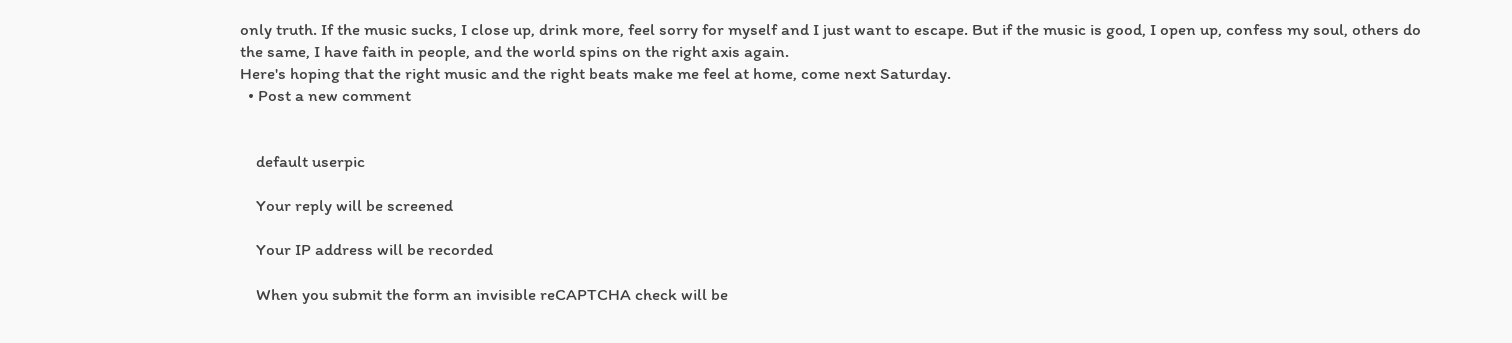only truth. If the music sucks, I close up, drink more, feel sorry for myself and I just want to escape. But if the music is good, I open up, confess my soul, others do the same, I have faith in people, and the world spins on the right axis again.
Here's hoping that the right music and the right beats make me feel at home, come next Saturday.
  • Post a new comment


    default userpic

    Your reply will be screened

    Your IP address will be recorded

    When you submit the form an invisible reCAPTCHA check will be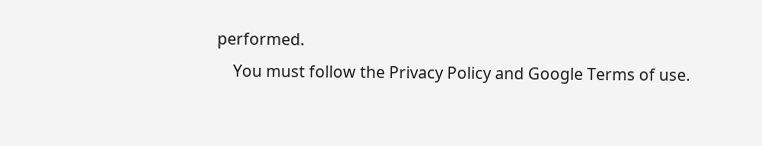performed.
    You must follow the Privacy Policy and Google Terms of use.